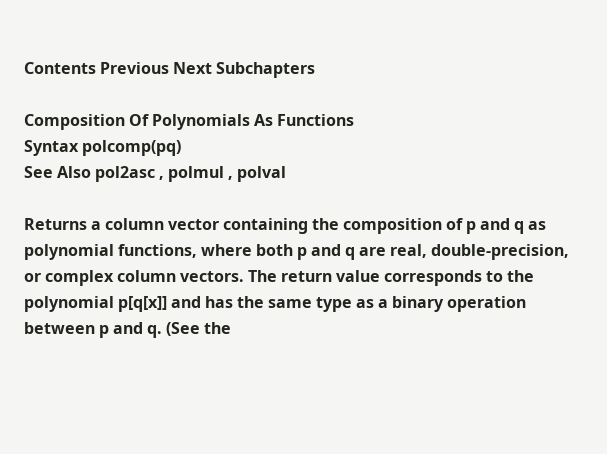Contents Previous Next Subchapters

Composition Of Polynomials As Functions
Syntax polcomp(pq)
See Also pol2asc , polmul , polval

Returns a column vector containing the composition of p and q as polynomial functions, where both p and q are real, double-precision, or complex column vectors. The return value corresponds to the polynomial p[q[x]] and has the same type as a binary operation between p and q. (See the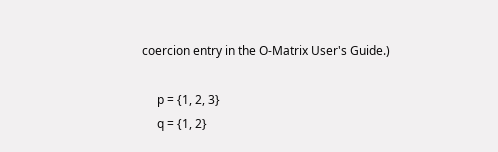coercion entry in the O-Matrix User's Guide.)

     p = {1, 2, 3}
     q = {1, 2}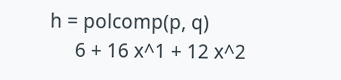h = polcomp(p, q)
     6 + 16 x^1 + 12 x^2